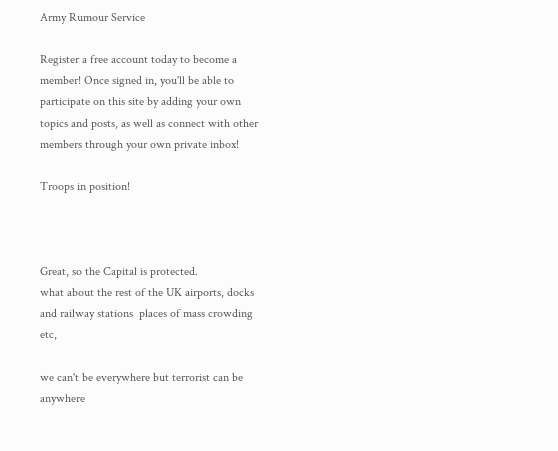Army Rumour Service

Register a free account today to become a member! Once signed in, you'll be able to participate on this site by adding your own topics and posts, as well as connect with other members through your own private inbox!

Troops in position!



Great, so the Capital is protected.
what about the rest of the UK airports, docks and railway stations  places of mass crowding etc,

we can't be everywhere but terrorist can be anywhere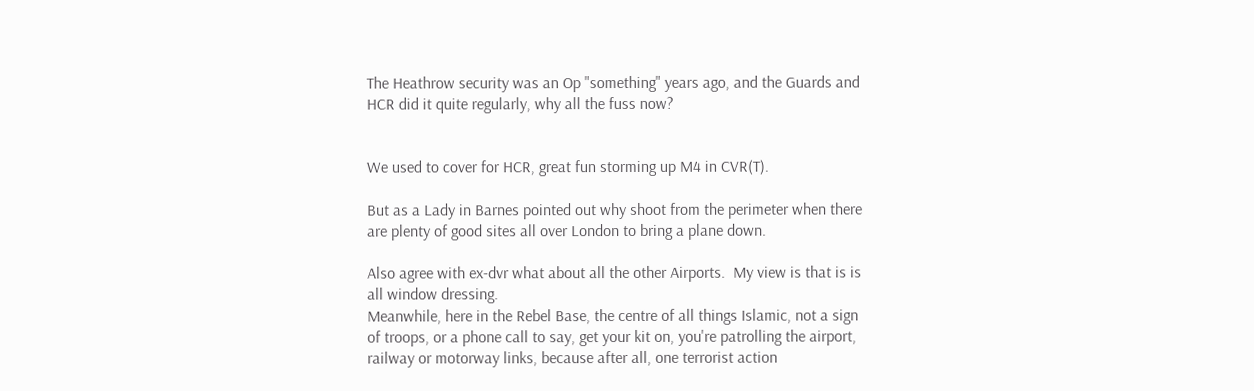The Heathrow security was an Op "something" years ago, and the Guards and HCR did it quite regularly, why all the fuss now?


We used to cover for HCR, great fun storming up M4 in CVR(T).

But as a Lady in Barnes pointed out why shoot from the perimeter when there are plenty of good sites all over London to bring a plane down.

Also agree with ex-dvr what about all the other Airports.  My view is that is is all window dressing.
Meanwhile, here in the Rebel Base, the centre of all things Islamic, not a sign of troops, or a phone call to say, get your kit on, you're patrolling the airport, railway or motorway links, because after all, one terrorist action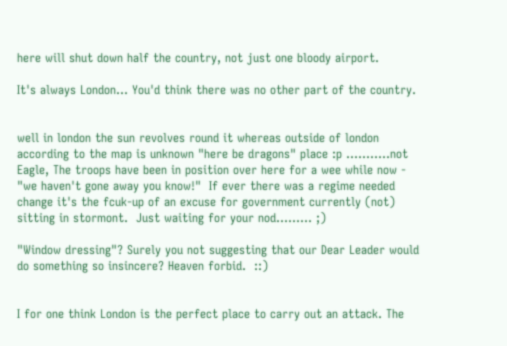here will shut down half the country, not just one bloody airport.

It's always London... You'd think there was no other part of the country.


well in london the sun revolves round it whereas outside of london according to the map is unknown "here be dragons" place :p ...........not
Eagle, The troops have been in position over here for a wee while now - "we haven't gone away you know!"  If ever there was a regime needed change it's the fcuk-up of an excuse for government currently (not) sitting in stormont.  Just waiting for your nod......... ;)

"Window dressing"? Surely you not suggesting that our Dear Leader would do something so insincere? Heaven forbid.  ::)


I for one think London is the perfect place to carry out an attack. The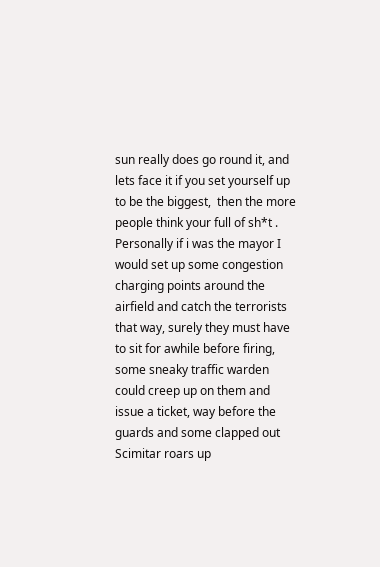sun really does go round it, and lets face it if you set yourself up to be the biggest,  then the more people think your full of sh*t .
Personally if i was the mayor I would set up some congestion charging points around the airfield and catch the terrorists that way, surely they must have to sit for awhile before firing, some sneaky traffic warden could creep up on them and issue a ticket, way before the guards and some clapped out Scimitar roars up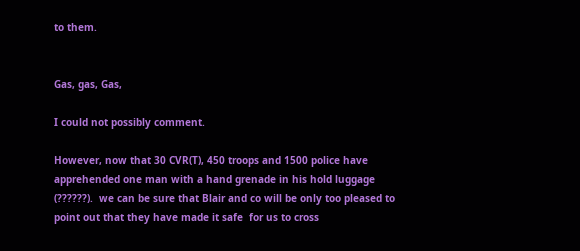to them.


Gas, gas, Gas,

I could not possibly comment.

However, now that 30 CVR(T), 450 troops and 1500 police have apprehended one man with a hand grenade in his hold luggage (??????).  we can be sure that Blair and co will be only too pleased to point out that they have made it safe  for us to cross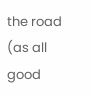the road (as all good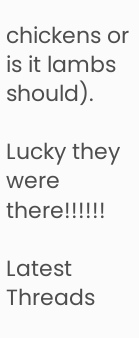chickens or is it lambs should).

Lucky they were there!!!!!!

Latest Threads